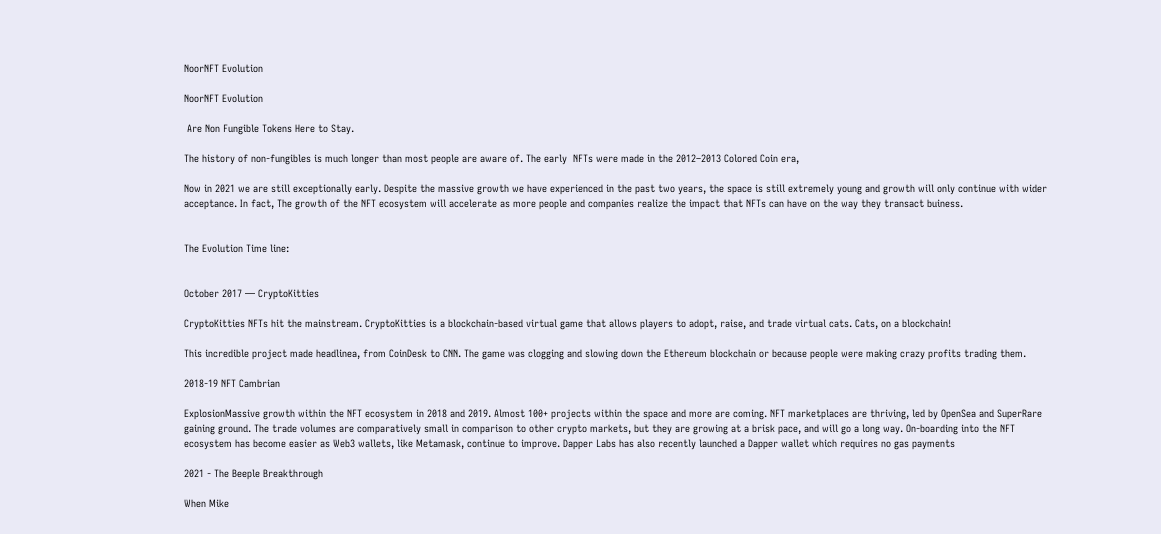NoorNFT Evolution

NoorNFT Evolution

 Are Non Fungible Tokens Here to Stay.

The history of non-fungibles is much longer than most people are aware of. The early  NFTs were made in the 2012–2013 Colored Coin era,

Now in 2021 we are still exceptionally early. Despite the massive growth we have experienced in the past two years, the space is still extremely young and growth will only continue with wider acceptance. In fact, The growth of the NFT ecosystem will accelerate as more people and companies realize the impact that NFTs can have on the way they transact buiness.


The Evolution Time line:


October 2017 — CryptoKitties

CryptoKitties NFTs hit the mainstream. CryptoKitties is a blockchain-based virtual game that allows players to adopt, raise, and trade virtual cats. Cats, on a blockchain!

This incredible project made headlinea, from CoinDesk to CNN. The game was clogging and slowing down the Ethereum blockchain or because people were making crazy profits trading them.

2018-19 NFT Cambrian

ExplosionMassive growth within the NFT ecosystem in 2018 and 2019. Almost 100+ projects within the space and more are coming. NFT marketplaces are thriving, led by OpenSea and SuperRare gaining ground. The trade volumes are comparatively small in comparison to other crypto markets, but they are growing at a brisk pace, and will go a long way. On-boarding into the NFT ecosystem has become easier as Web3 wallets, like Metamask, continue to improve. Dapper Labs has also recently launched a Dapper wallet which requires no gas payments

2021 - The Beeple Breakthrough

When Mike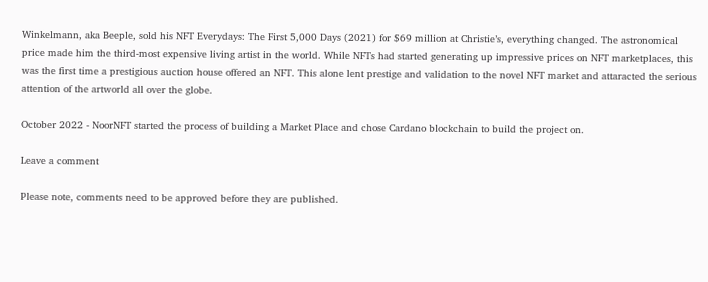Winkelmann, aka Beeple, sold his NFT Everydays: The First 5,000 Days (2021) for $69 million at Christie’s, everything changed. The astronomical price made him the third-most expensive living artist in the world. While NFTs had started generating up impressive prices on NFT marketplaces, this was the first time a prestigious auction house offered an NFT. This alone lent prestige and validation to the novel NFT market and attaracted the serious attention of the artworld all over the globe.

October 2022 - NoorNFT started the process of building a Market Place and chose Cardano blockchain to build the project on.

Leave a comment

Please note, comments need to be approved before they are published.